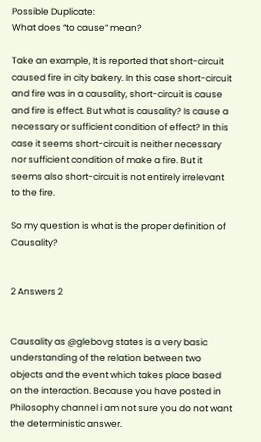Possible Duplicate:
What does “to cause” mean?

Take an example, It is reported that short-circuit caused fire in city bakery. In this case short-circuit and fire was in a causality, short-circuit is cause and fire is effect. But what is causality? Is cause a necessary or sufficient condition of effect? In this case it seems short-circuit is neither necessary nor sufficient condition of make a fire. But it seems also short-circuit is not entirely irrelevant to the fire.

So my question is what is the proper definition of Causality?


2 Answers 2


Causality as @glebovg states is a very basic understanding of the relation between two objects and the event which takes place based on the interaction. Because you have posted in Philosophy channel i am not sure you do not want the deterministic answer.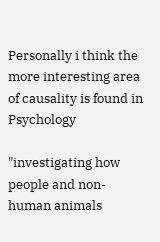Personally i think the more interesting area of causality is found in Psychology

"investigating how people and non-human animals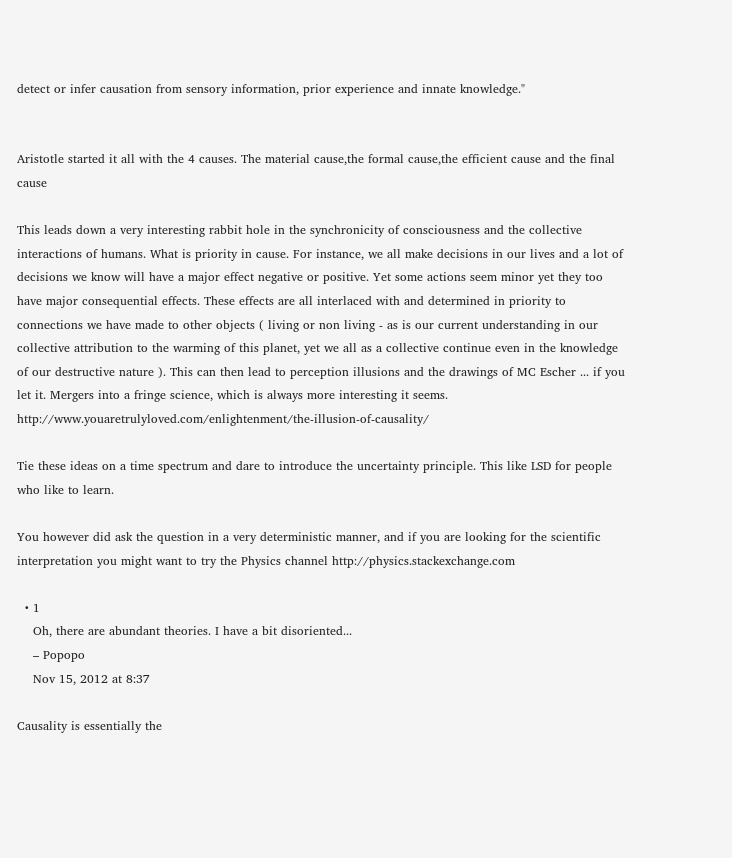detect or infer causation from sensory information, prior experience and innate knowledge."


Aristotle started it all with the 4 causes. The material cause,the formal cause,the efficient cause and the final cause

This leads down a very interesting rabbit hole in the synchronicity of consciousness and the collective interactions of humans. What is priority in cause. For instance, we all make decisions in our lives and a lot of decisions we know will have a major effect negative or positive. Yet some actions seem minor yet they too have major consequential effects. These effects are all interlaced with and determined in priority to connections we have made to other objects ( living or non living - as is our current understanding in our collective attribution to the warming of this planet, yet we all as a collective continue even in the knowledge of our destructive nature ). This can then lead to perception illusions and the drawings of MC Escher ... if you let it. Mergers into a fringe science, which is always more interesting it seems. http://www.youaretrulyloved.com/enlightenment/the-illusion-of-causality/

Tie these ideas on a time spectrum and dare to introduce the uncertainty principle. This like LSD for people who like to learn.

You however did ask the question in a very deterministic manner, and if you are looking for the scientific interpretation you might want to try the Physics channel http://physics.stackexchange.com

  • 1
    Oh, there are abundant theories. I have a bit disoriented...
    – Popopo
    Nov 15, 2012 at 8:37

Causality is essentially the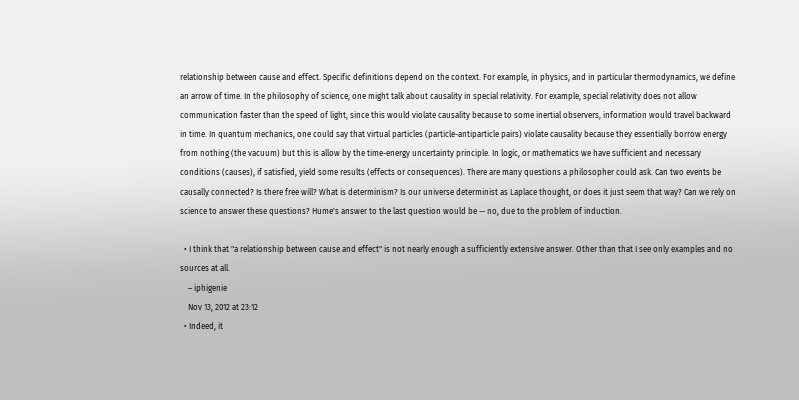relationship between cause and effect. Specific definitions depend on the context. For example, in physics, and in particular thermodynamics, we define an arrow of time. In the philosophy of science, one might talk about causality in special relativity. For example, special relativity does not allow communication faster than the speed of light, since this would violate causality because to some inertial observers, information would travel backward in time. In quantum mechanics, one could say that virtual particles (particle-antiparticle pairs) violate causality because they essentially borrow energy from nothing (the vacuum) but this is allow by the time-energy uncertainty principle. In logic, or mathematics we have sufficient and necessary conditions (causes), if satisfied, yield some results (effects or consequences). There are many questions a philosopher could ask. Can two events be causally connected? Is there free will? What is determinism? Is our universe determinist as Laplace thought, or does it just seem that way? Can we rely on science to answer these questions? Hume's answer to the last question would be -- no, due to the problem of induction.

  • I think that "a relationship between cause and effect" is not nearly enough a sufficiently extensive answer. Other than that I see only examples and no sources at all.
    – iphigenie
    Nov 13, 2012 at 23:12
  • Indeed, it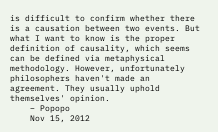is difficult to confirm whether there is a causation between two events. But what I want to know is the proper definition of causality, which seems can be defined via metaphysical methodology. However, unfortunately philosophers haven't made an agreement. They usually uphold themselves' opinion.
    – Popopo
    Nov 15, 2012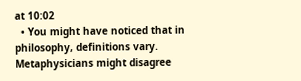at 10:02
  • You might have noticed that in philosophy, definitions vary. Metaphysicians might disagree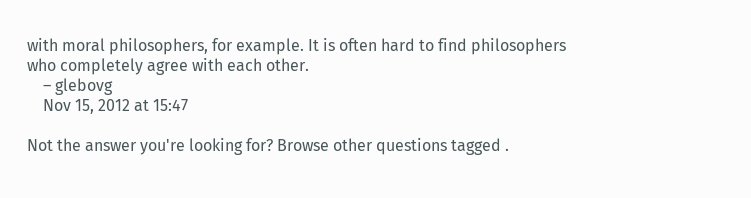with moral philosophers, for example. It is often hard to find philosophers who completely agree with each other.
    – glebovg
    Nov 15, 2012 at 15:47

Not the answer you're looking for? Browse other questions tagged .